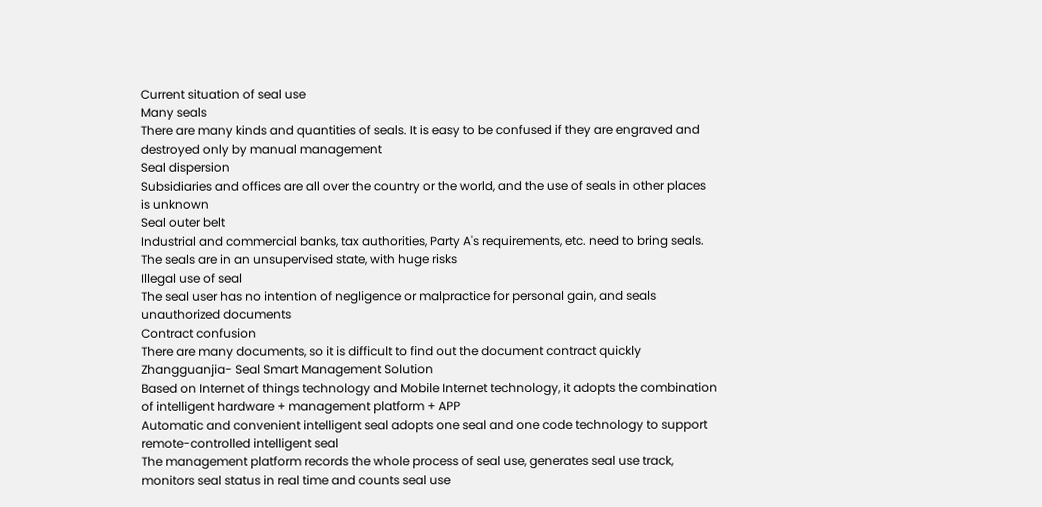Current situation of seal use
Many seals
There are many kinds and quantities of seals. It is easy to be confused if they are engraved and destroyed only by manual management
Seal dispersion
Subsidiaries and offices are all over the country or the world, and the use of seals in other places is unknown
Seal outer belt
Industrial and commercial banks, tax authorities, Party A's requirements, etc. need to bring seals. The seals are in an unsupervised state, with huge risks
Illegal use of seal
The seal user has no intention of negligence or malpractice for personal gain, and seals unauthorized documents
Contract confusion
There are many documents, so it is difficult to find out the document contract quickly
Zhangguanjia- Seal Smart Management Solution
Based on Internet of things technology and Mobile Internet technology, it adopts the combination of intelligent hardware + management platform + APP
Automatic and convenient intelligent seal adopts one seal and one code technology to support remote-controlled intelligent seal
The management platform records the whole process of seal use, generates seal use track, monitors seal status in real time and counts seal use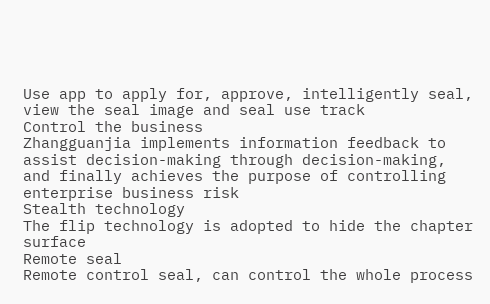Use app to apply for, approve, intelligently seal, view the seal image and seal use track
Control the business
Zhangguanjia implements information feedback to assist decision-making through decision-making, and finally achieves the purpose of controlling enterprise business risk
Stealth technology
The flip technology is adopted to hide the chapter surface
Remote seal
Remote control seal, can control the whole process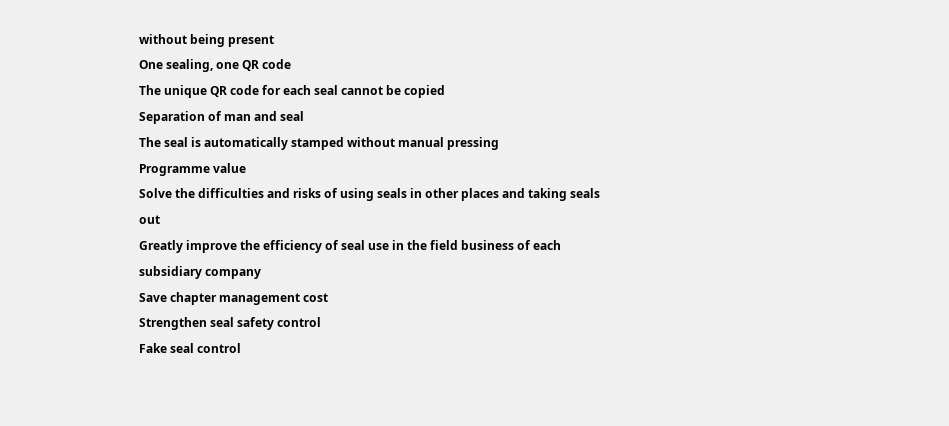without being present
One sealing, one QR code
The unique QR code for each seal cannot be copied
Separation of man and seal
The seal is automatically stamped without manual pressing
Programme value
Solve the difficulties and risks of using seals in other places and taking seals out
Greatly improve the efficiency of seal use in the field business of each subsidiary company
Save chapter management cost
Strengthen seal safety control
Fake seal control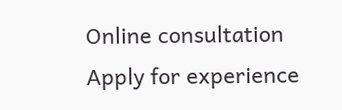Online consultation
Apply for experience